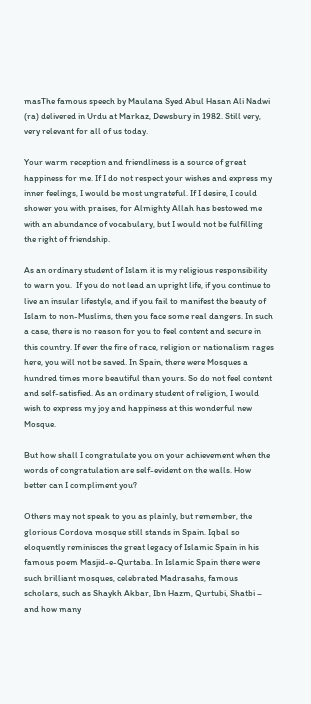masThe famous speech by Maulana Syed Abul Hasan Ali Nadwi (ra) delivered in Urdu at Markaz, Dewsbury in 1982. Still very, very relevant for all of us today.

Your warm reception and friendliness is a source of great happiness for me. If I do not respect your wishes and express my inner feelings, I would be most ungrateful. If I desire, I could shower you with praises, for Almighty Allah has bestowed me with an abundance of vocabulary, but I would not be fulfilling the right of friendship.

As an ordinary student of Islam it is my religious responsibility to warn you.  If you do not lead an upright life, if you continue to live an insular lifestyle, and if you fail to manifest the beauty of Islam to non-Muslims, then you face some real dangers. In such a case, there is no reason for you to feel content and secure in this country. If ever the fire of race, religion or nationalism rages here, you will not be saved. In Spain, there were Mosques a hundred times more beautiful than yours. So do not feel content and self-satisfied. As an ordinary student of religion, I would wish to express my joy and happiness at this wonderful new Mosque.

But how shall I congratulate you on your achievement when the words of congratulation are self-evident on the walls. How better can I compliment you?

Others may not speak to you as plainly, but remember, the glorious Cordova mosque still stands in Spain. Iqbal so eloquently reminisces the great legacy of Islamic Spain in his famous poem Masjid-e-Qurtaba. In Islamic Spain there were such brilliant mosques, celebrated Madrasahs, famous scholars, such as Shaykh Akbar, Ibn Hazm, Qurtubi, Shatbi – and how many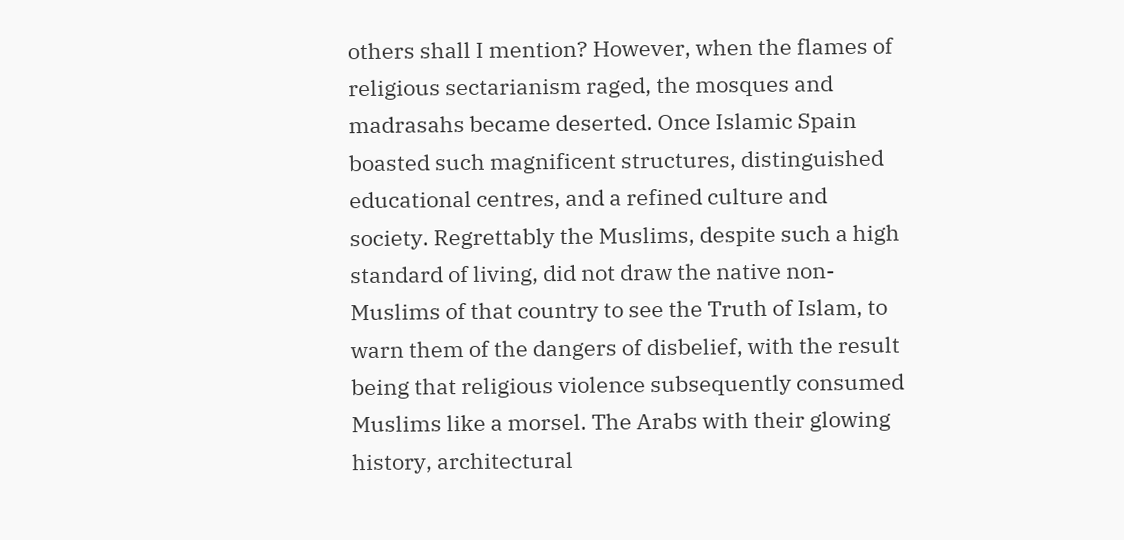others shall I mention? However, when the flames of religious sectarianism raged, the mosques and madrasahs became deserted. Once Islamic Spain boasted such magnificent structures, distinguished educational centres, and a refined culture and society. Regrettably the Muslims, despite such a high standard of living, did not draw the native non-Muslims of that country to see the Truth of Islam, to warn them of the dangers of disbelief, with the result being that religious violence subsequently consumed Muslims like a morsel. The Arabs with their glowing history, architectural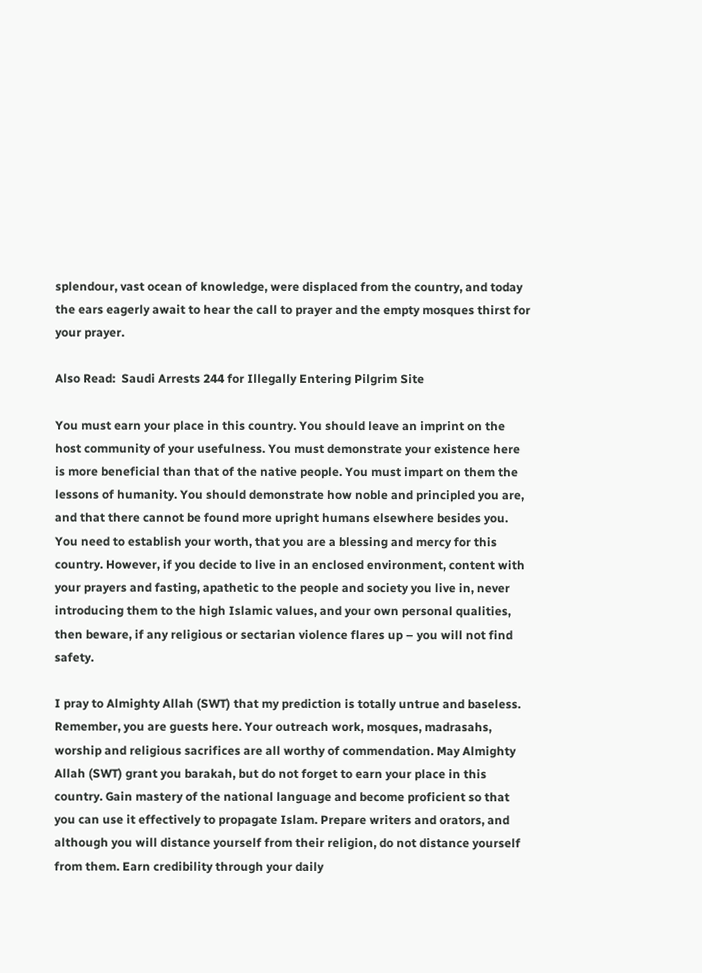splendour, vast ocean of knowledge, were displaced from the country, and today the ears eagerly await to hear the call to prayer and the empty mosques thirst for your prayer.

Also Read:  Saudi Arrests 244 for Illegally Entering Pilgrim Site

You must earn your place in this country. You should leave an imprint on the host community of your usefulness. You must demonstrate your existence here is more beneficial than that of the native people. You must impart on them the lessons of humanity. You should demonstrate how noble and principled you are, and that there cannot be found more upright humans elsewhere besides you. You need to establish your worth, that you are a blessing and mercy for this country. However, if you decide to live in an enclosed environment, content with your prayers and fasting, apathetic to the people and society you live in, never introducing them to the high Islamic values, and your own personal qualities, then beware, if any religious or sectarian violence flares up – you will not find safety.

I pray to Almighty Allah (SWT) that my prediction is totally untrue and baseless. Remember, you are guests here. Your outreach work, mosques, madrasahs, worship and religious sacrifices are all worthy of commendation. May Almighty Allah (SWT) grant you barakah, but do not forget to earn your place in this country. Gain mastery of the national language and become proficient so that you can use it effectively to propagate Islam. Prepare writers and orators, and although you will distance yourself from their religion, do not distance yourself from them. Earn credibility through your daily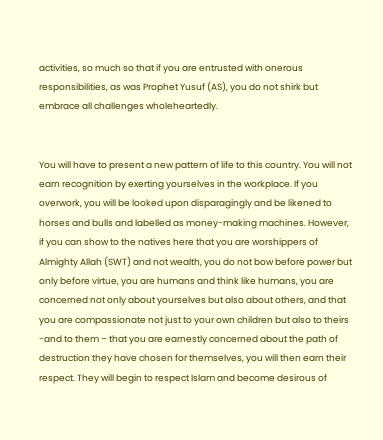activities, so much so that if you are entrusted with onerous responsibilities, as was Prophet Yusuf (AS), you do not shirk but embrace all challenges wholeheartedly.


You will have to present a new pattern of life to this country. You will not earn recognition by exerting yourselves in the workplace. If you overwork, you will be looked upon disparagingly and be likened to horses and bulls and labelled as money-making machines. However, if you can show to the natives here that you are worshippers of Almighty Allah (SWT) and not wealth, you do not bow before power but only before virtue, you are humans and think like humans, you are concerned not only about yourselves but also about others, and that you are compassionate not just to your own children but also to theirs -and to them – that you are earnestly concerned about the path of destruction they have chosen for themselves, you will then earn their respect. They will begin to respect Islam and become desirous of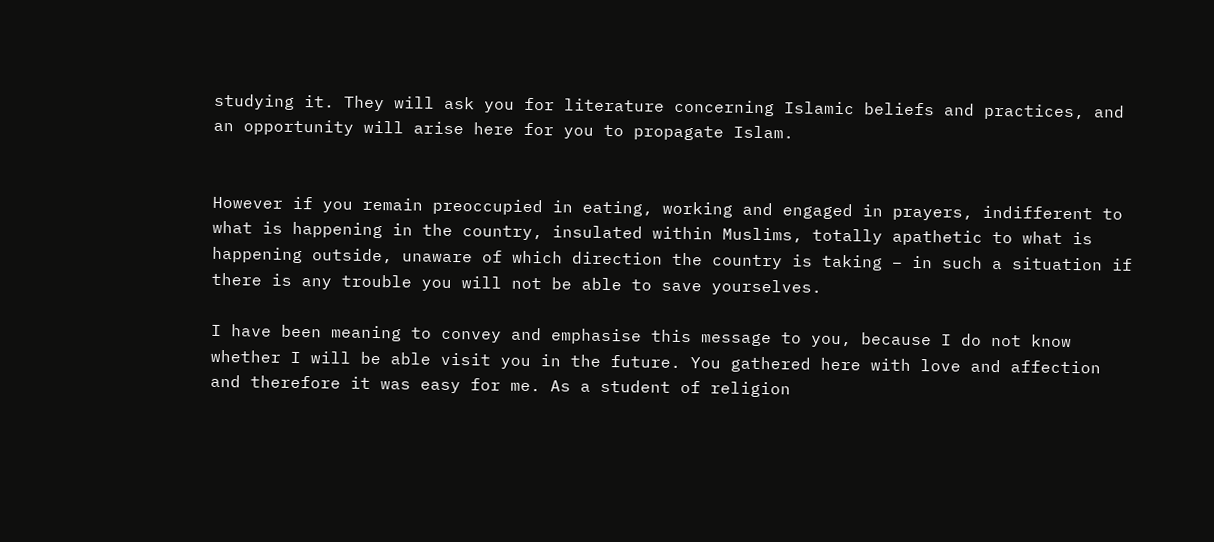studying it. They will ask you for literature concerning Islamic beliefs and practices, and an opportunity will arise here for you to propagate Islam.


However if you remain preoccupied in eating, working and engaged in prayers, indifferent to what is happening in the country, insulated within Muslims, totally apathetic to what is happening outside, unaware of which direction the country is taking – in such a situation if there is any trouble you will not be able to save yourselves.

I have been meaning to convey and emphasise this message to you, because I do not know whether I will be able visit you in the future. You gathered here with love and affection and therefore it was easy for me. As a student of religion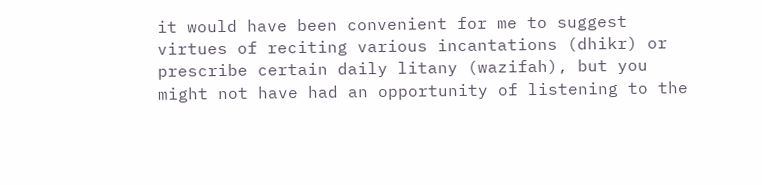it would have been convenient for me to suggest virtues of reciting various incantations (dhikr) or prescribe certain daily litany (wazifah), but you might not have had an opportunity of listening to the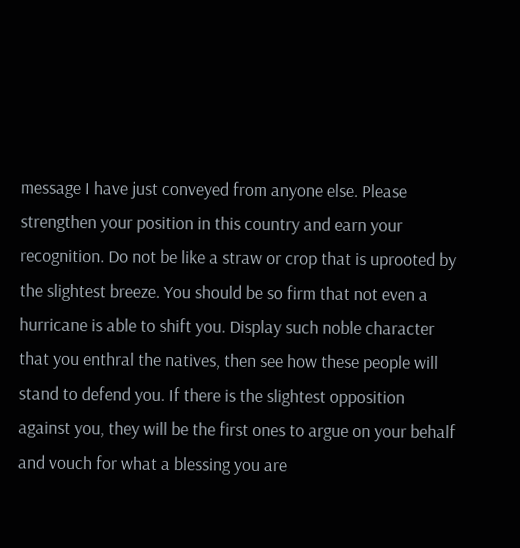message I have just conveyed from anyone else. Please strengthen your position in this country and earn your recognition. Do not be like a straw or crop that is uprooted by the slightest breeze. You should be so firm that not even a hurricane is able to shift you. Display such noble character that you enthral the natives, then see how these people will stand to defend you. If there is the slightest opposition against you, they will be the first ones to argue on your behalf and vouch for what a blessing you are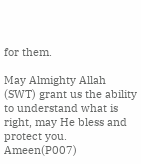for them.

May Almighty Allah (SWT) grant us the ability to understand what is right, may He bless and protect you. Ameen(P007)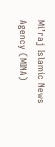Mi’raj Islamic News Agency (MINA)